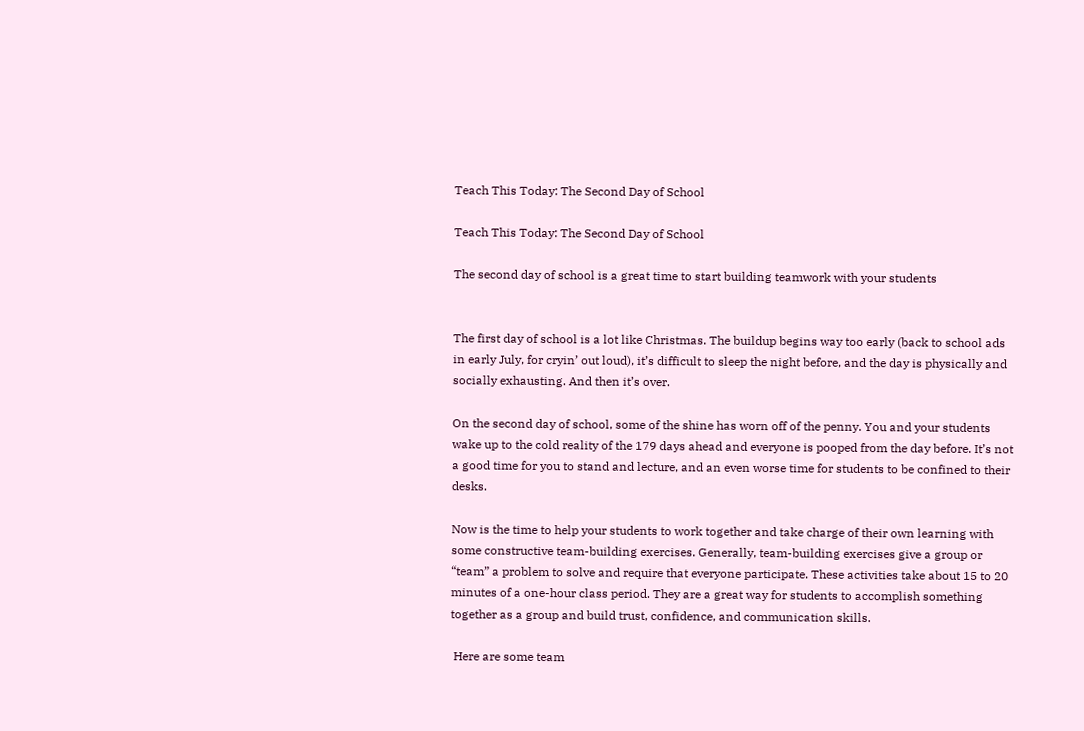Teach This Today: The Second Day of School

Teach This Today: The Second Day of School

The second day of school is a great time to start building teamwork with your students


The first day of school is a lot like Christmas. The buildup begins way too early (back to school ads in early July, for cryin’ out loud), it’s difficult to sleep the night before, and the day is physically and socially exhausting. And then it’s over.

On the second day of school, some of the shine has worn off of the penny. You and your students wake up to the cold reality of the 179 days ahead and everyone is pooped from the day before. It’s not a good time for you to stand and lecture, and an even worse time for students to be confined to their desks.

Now is the time to help your students to work together and take charge of their own learning with some constructive team-building exercises. Generally, team-building exercises give a group or “team” a problem to solve and require that everyone participate. These activities take about 15 to 20 minutes of a one-hour class period. They are a great way for students to accomplish something together as a group and build trust, confidence, and communication skills.

 Here are some team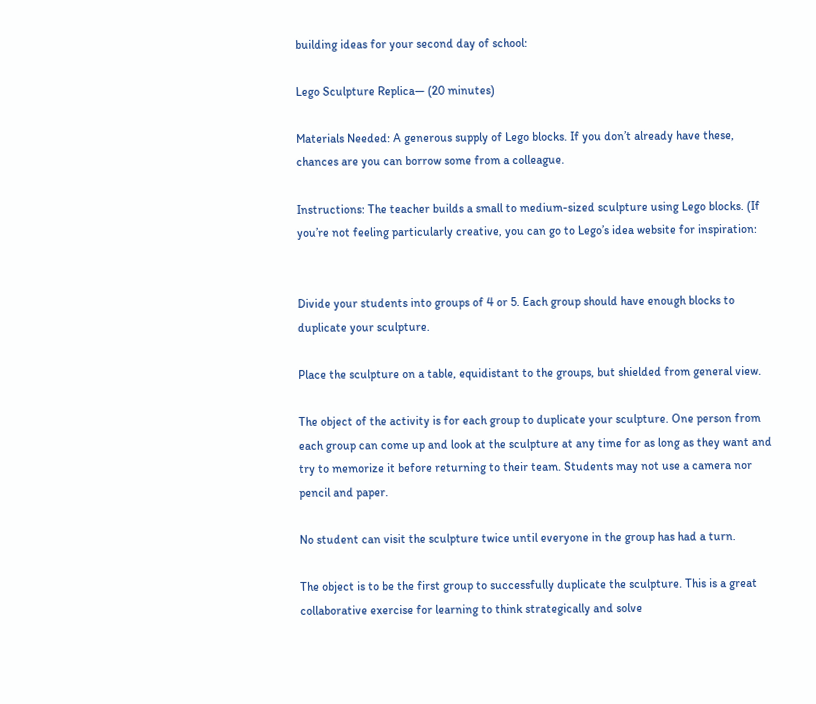building ideas for your second day of school:

Lego Sculpture Replica— (20 minutes)

Materials Needed: A generous supply of Lego blocks. If you don’t already have these, chances are you can borrow some from a colleague.

Instructions: The teacher builds a small to medium-sized sculpture using Lego blocks. (If you’re not feeling particularly creative, you can go to Lego’s idea website for inspiration:


Divide your students into groups of 4 or 5. Each group should have enough blocks to duplicate your sculpture.

Place the sculpture on a table, equidistant to the groups, but shielded from general view.

The object of the activity is for each group to duplicate your sculpture. One person from each group can come up and look at the sculpture at any time for as long as they want and try to memorize it before returning to their team. Students may not use a camera nor pencil and paper.

No student can visit the sculpture twice until everyone in the group has had a turn.

The object is to be the first group to successfully duplicate the sculpture. This is a great collaborative exercise for learning to think strategically and solve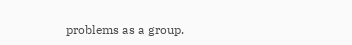problems as a group.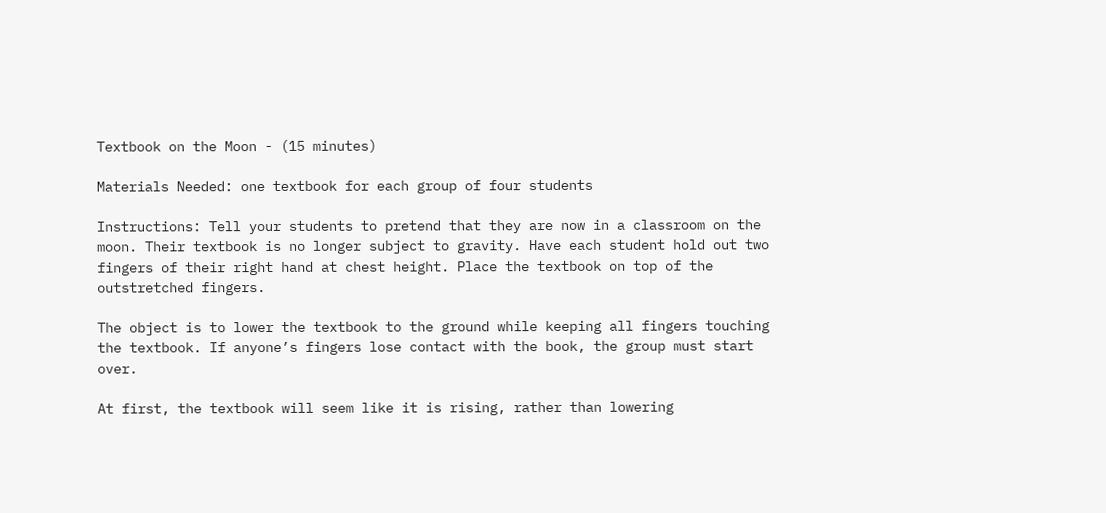Textbook on the Moon - (15 minutes)

Materials Needed: one textbook for each group of four students

Instructions: Tell your students to pretend that they are now in a classroom on the moon. Their textbook is no longer subject to gravity. Have each student hold out two fingers of their right hand at chest height. Place the textbook on top of the outstretched fingers.

The object is to lower the textbook to the ground while keeping all fingers touching the textbook. If anyone’s fingers lose contact with the book, the group must start over.

At first, the textbook will seem like it is rising, rather than lowering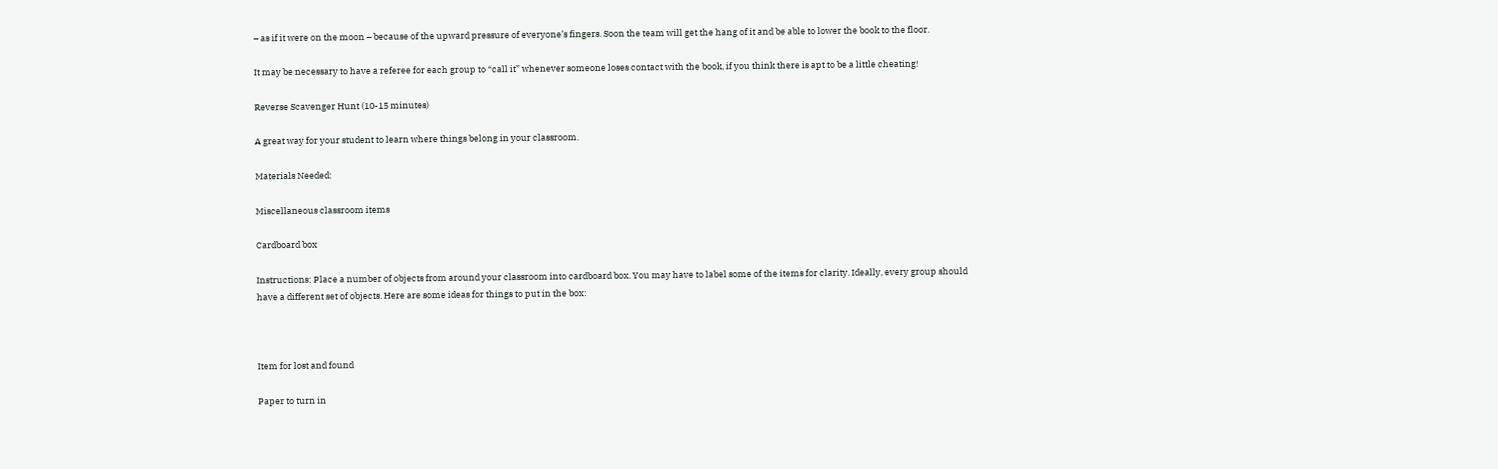– as if it were on the moon – because of the upward pressure of everyone’s fingers. Soon the team will get the hang of it and be able to lower the book to the floor.

It may be necessary to have a referee for each group to “call it” whenever someone loses contact with the book, if you think there is apt to be a little cheating!

Reverse Scavenger Hunt (10-15 minutes)

A great way for your student to learn where things belong in your classroom.

Materials Needed:

Miscellaneous classroom items

Cardboard box

Instructions: Place a number of objects from around your classroom into cardboard box. You may have to label some of the items for clarity. Ideally, every group should have a different set of objects. Here are some ideas for things to put in the box:



Item for lost and found

Paper to turn in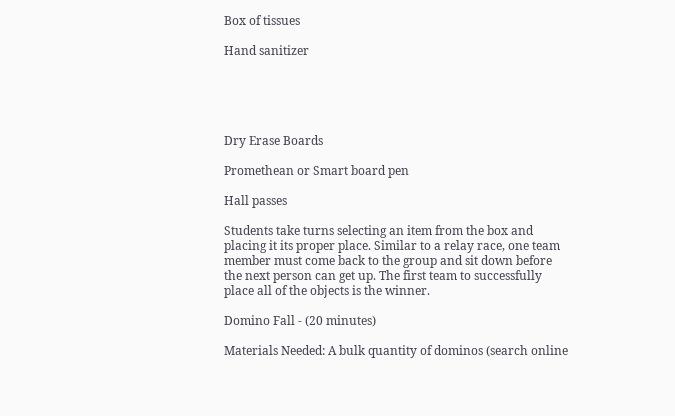Box of tissues

Hand sanitizer





Dry Erase Boards

Promethean or Smart board pen

Hall passes

Students take turns selecting an item from the box and placing it its proper place. Similar to a relay race, one team member must come back to the group and sit down before the next person can get up. The first team to successfully place all of the objects is the winner.

Domino Fall - (20 minutes)

Materials Needed: A bulk quantity of dominos (search online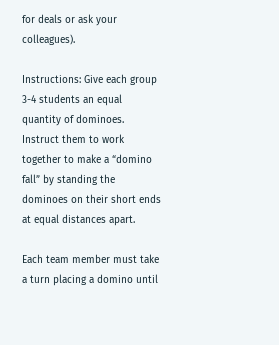for deals or ask your colleagues).

Instructions: Give each group 3-4 students an equal quantity of dominoes. Instruct them to work together to make a “domino fall” by standing the dominoes on their short ends at equal distances apart.

Each team member must take a turn placing a domino until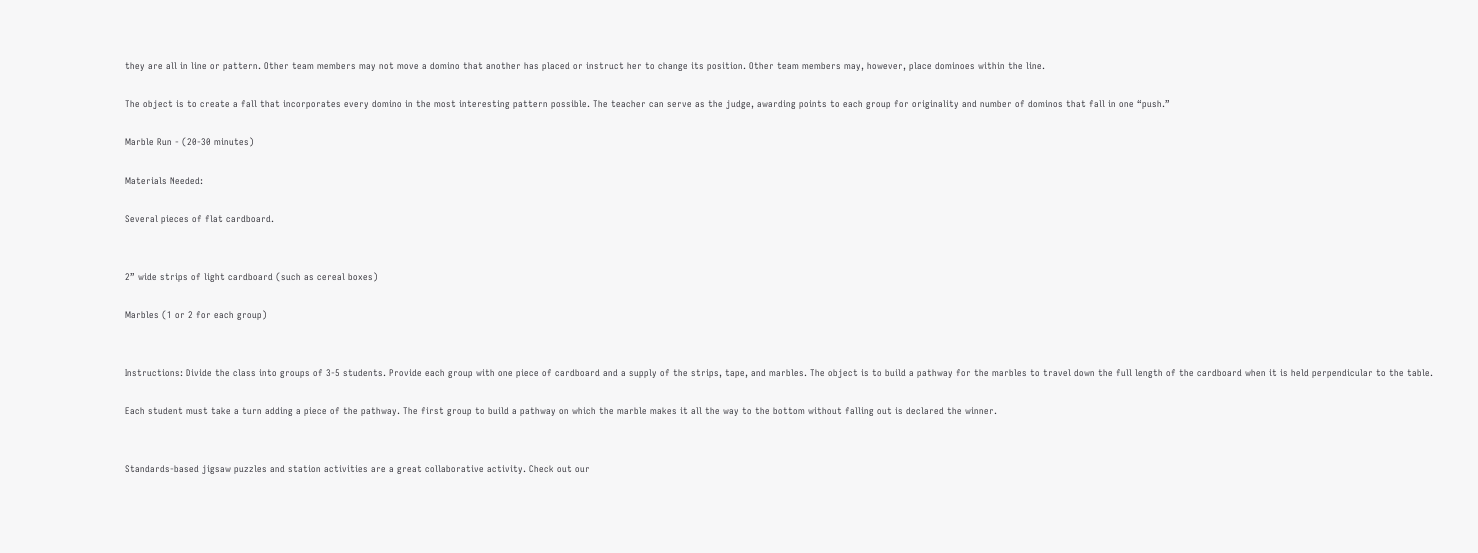they are all in line or pattern. Other team members may not move a domino that another has placed or instruct her to change its position. Other team members may, however, place dominoes within the line.

The object is to create a fall that incorporates every domino in the most interesting pattern possible. The teacher can serve as the judge, awarding points to each group for originality and number of dominos that fall in one “push.”

Marble Run - (20-30 minutes)

Materials Needed:

Several pieces of flat cardboard.


2” wide strips of light cardboard (such as cereal boxes)

Marbles (1 or 2 for each group)


Instructions: Divide the class into groups of 3-5 students. Provide each group with one piece of cardboard and a supply of the strips, tape, and marbles. The object is to build a pathway for the marbles to travel down the full length of the cardboard when it is held perpendicular to the table.

Each student must take a turn adding a piece of the pathway. The first group to build a pathway on which the marble makes it all the way to the bottom without falling out is declared the winner.


Standards-based jigsaw puzzles and station activities are a great collaborative activity. Check out our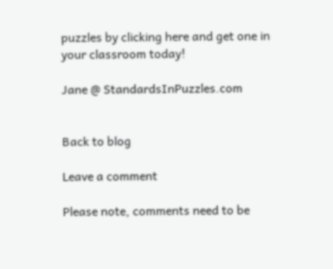puzzles by clicking here and get one in your classroom today!

Jane @ StandardsInPuzzles.com


Back to blog

Leave a comment

Please note, comments need to be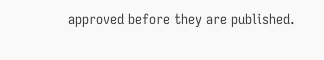approved before they are published.